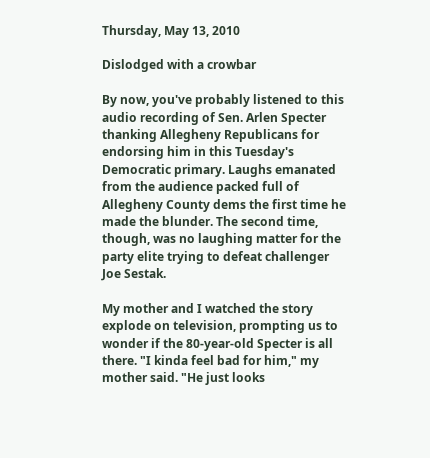Thursday, May 13, 2010

Dislodged with a crowbar

By now, you've probably listened to this audio recording of Sen. Arlen Specter thanking Allegheny Republicans for endorsing him in this Tuesday's Democratic primary. Laughs emanated from the audience packed full of Allegheny County dems the first time he made the blunder. The second time, though, was no laughing matter for the party elite trying to defeat challenger Joe Sestak.

My mother and I watched the story explode on television, prompting us to wonder if the 80-year-old Specter is all there. "I kinda feel bad for him," my mother said. "He just looks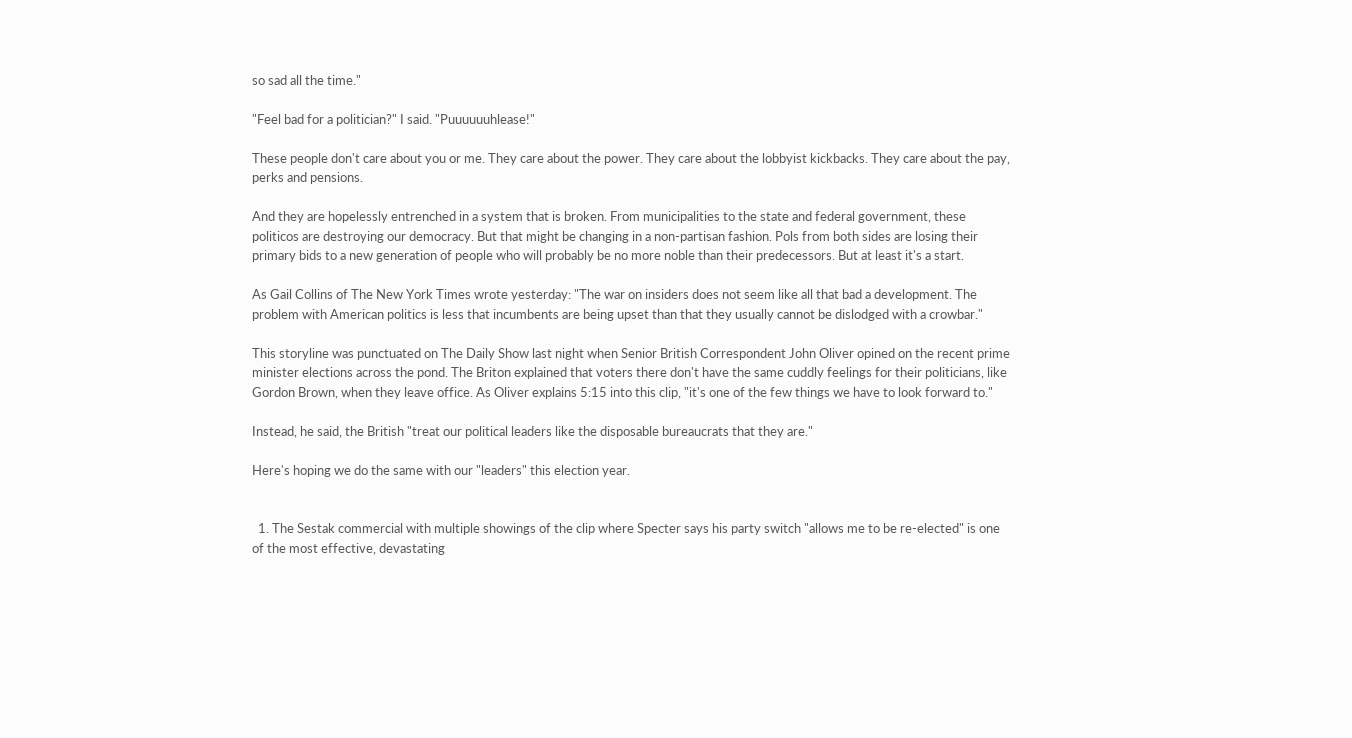so sad all the time."

"Feel bad for a politician?" I said. "Puuuuuuhlease!"

These people don't care about you or me. They care about the power. They care about the lobbyist kickbacks. They care about the pay, perks and pensions.

And they are hopelessly entrenched in a system that is broken. From municipalities to the state and federal government, these politicos are destroying our democracy. But that might be changing in a non-partisan fashion. Pols from both sides are losing their primary bids to a new generation of people who will probably be no more noble than their predecessors. But at least it's a start.

As Gail Collins of The New York Times wrote yesterday: "The war on insiders does not seem like all that bad a development. The problem with American politics is less that incumbents are being upset than that they usually cannot be dislodged with a crowbar."

This storyline was punctuated on The Daily Show last night when Senior British Correspondent John Oliver opined on the recent prime minister elections across the pond. The Briton explained that voters there don't have the same cuddly feelings for their politicians, like Gordon Brown, when they leave office. As Oliver explains 5:15 into this clip, "it's one of the few things we have to look forward to."

Instead, he said, the British "treat our political leaders like the disposable bureaucrats that they are."

Here's hoping we do the same with our "leaders" this election year.


  1. The Sestak commercial with multiple showings of the clip where Specter says his party switch "allows me to be re-elected" is one of the most effective, devastating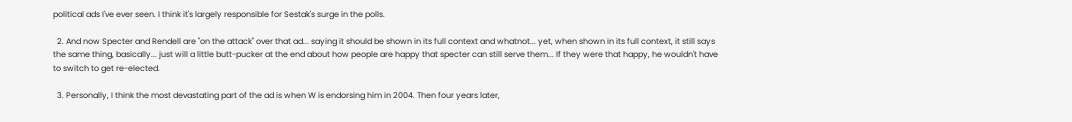political ads I've ever seen. I think it's largely responsible for Sestak's surge in the polls.

  2. And now Specter and Rendell are "on the attack" over that ad... saying it should be shown in its full context and whatnot... yet, when shown in its full context, it still says the same thing, basically... just will a little butt-pucker at the end about how people are happy that specter can still serve them... If they were that happy, he wouldn't have to switch to get re-elected.

  3. Personally, I think the most devastating part of the ad is when W is endorsing him in 2004. Then four years later,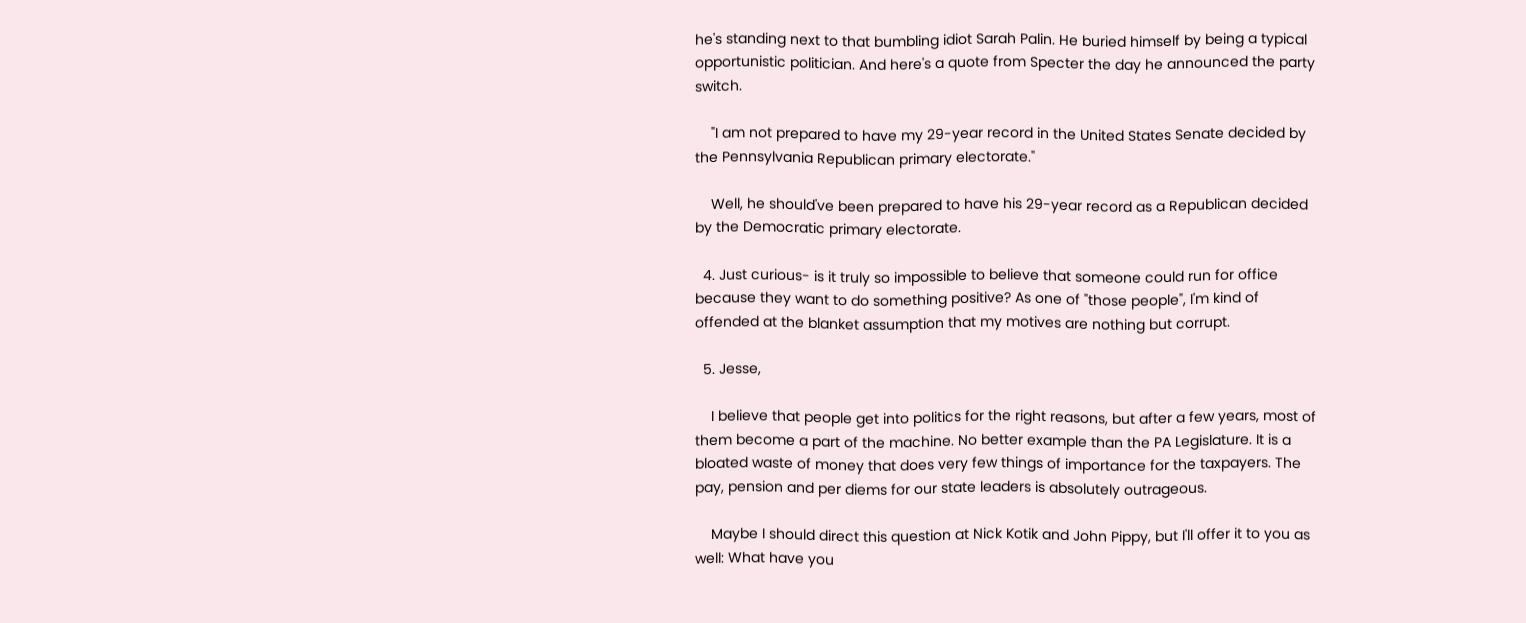he's standing next to that bumbling idiot Sarah Palin. He buried himself by being a typical opportunistic politician. And here's a quote from Specter the day he announced the party switch.

    "I am not prepared to have my 29-year record in the United States Senate decided by the Pennsylvania Republican primary electorate."

    Well, he should've been prepared to have his 29-year record as a Republican decided by the Democratic primary electorate.

  4. Just curious- is it truly so impossible to believe that someone could run for office because they want to do something positive? As one of "those people", I'm kind of offended at the blanket assumption that my motives are nothing but corrupt.

  5. Jesse,

    I believe that people get into politics for the right reasons, but after a few years, most of them become a part of the machine. No better example than the PA Legislature. It is a bloated waste of money that does very few things of importance for the taxpayers. The pay, pension and per diems for our state leaders is absolutely outrageous.

    Maybe I should direct this question at Nick Kotik and John Pippy, but I'll offer it to you as well: What have you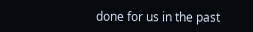done for us in the past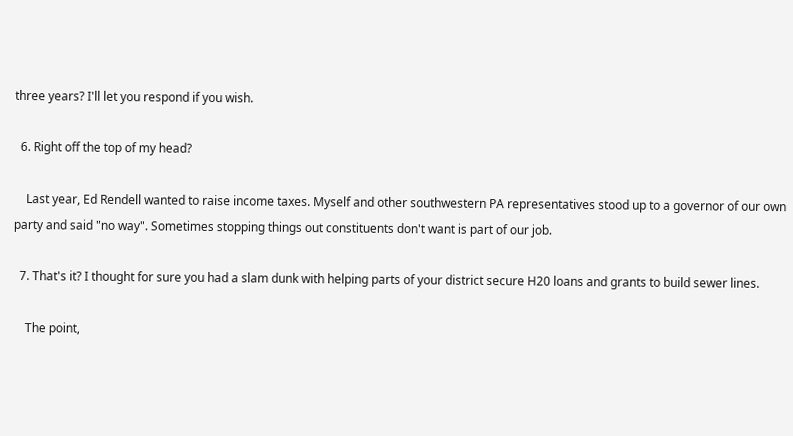three years? I'll let you respond if you wish.

  6. Right off the top of my head?

    Last year, Ed Rendell wanted to raise income taxes. Myself and other southwestern PA representatives stood up to a governor of our own party and said "no way". Sometimes stopping things out constituents don't want is part of our job.

  7. That's it? I thought for sure you had a slam dunk with helping parts of your district secure H20 loans and grants to build sewer lines.

    The point,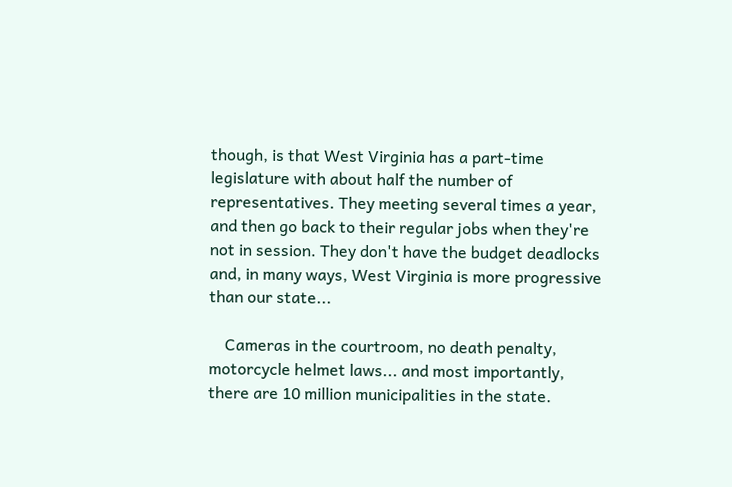though, is that West Virginia has a part-time legislature with about half the number of representatives. They meeting several times a year, and then go back to their regular jobs when they're not in session. They don't have the budget deadlocks and, in many ways, West Virginia is more progressive than our state...

    Cameras in the courtroom, no death penalty, motorcycle helmet laws... and most importantly, there are 10 million municipalities in the state.